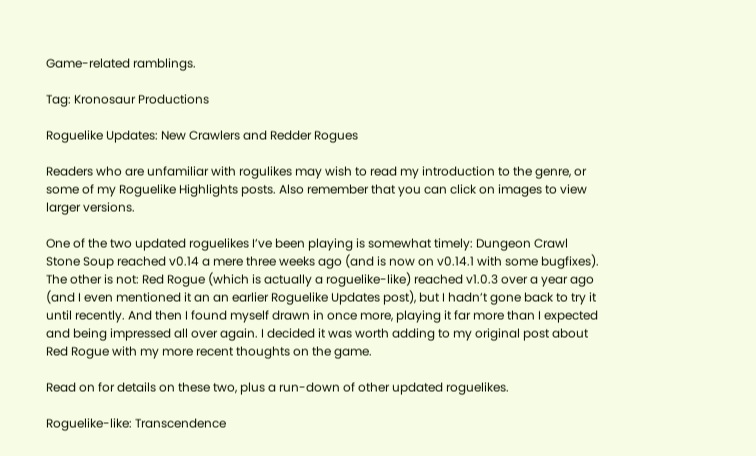Game-related ramblings.

Tag: Kronosaur Productions

Roguelike Updates: New Crawlers and Redder Rogues

Readers who are unfamiliar with rogulikes may wish to read my introduction to the genre, or some of my Roguelike Highlights posts. Also remember that you can click on images to view larger versions.

One of the two updated roguelikes I’ve been playing is somewhat timely: Dungeon Crawl Stone Soup reached v0.14 a mere three weeks ago (and is now on v0.14.1 with some bugfixes). The other is not: Red Rogue (which is actually a roguelike-like) reached v1.0.3 over a year ago (and I even mentioned it an an earlier Roguelike Updates post), but I hadn’t gone back to try it until recently. And then I found myself drawn in once more, playing it far more than I expected and being impressed all over again. I decided it was worth adding to my original post about Red Rogue with my more recent thoughts on the game.

Read on for details on these two, plus a run-down of other updated roguelikes.

Roguelike-like: Transcendence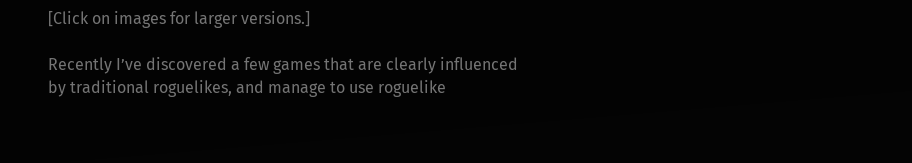[Click on images for larger versions.]

Recently I’ve discovered a few games that are clearly influenced by traditional roguelikes, and manage to use roguelike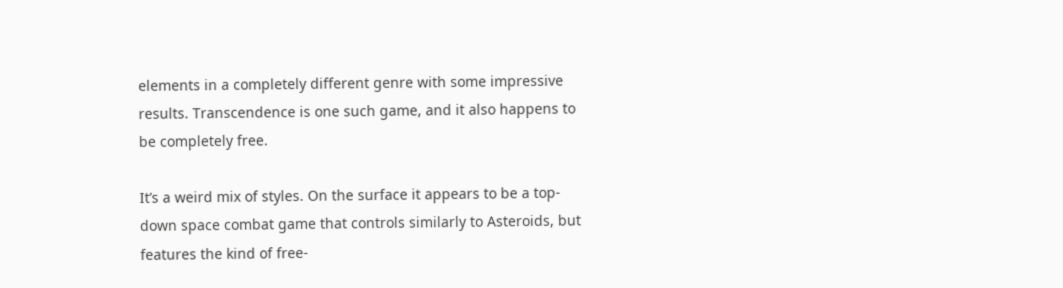elements in a completely different genre with some impressive results. Transcendence is one such game, and it also happens to be completely free.

It’s a weird mix of styles. On the surface it appears to be a top-down space combat game that controls similarly to Asteroids, but features the kind of free-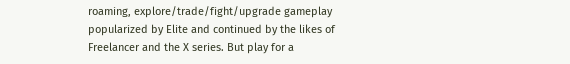roaming, explore/trade/fight/upgrade gameplay popularized by Elite and continued by the likes of Freelancer and the X series. But play for a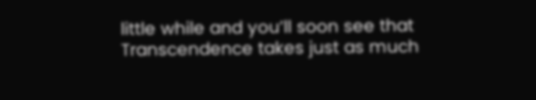little while and you’ll soon see that Transcendence takes just as much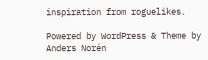inspiration from roguelikes.

Powered by WordPress & Theme by Anders Norén